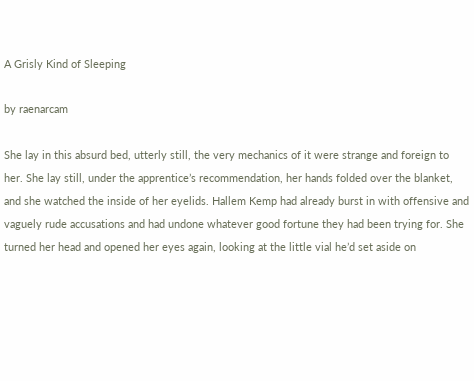A Grisly Kind of Sleeping

by raenarcam

She lay in this absurd bed, utterly still, the very mechanics of it were strange and foreign to her. She lay still, under the apprentice’s recommendation, her hands folded over the blanket, and she watched the inside of her eyelids. Hallem Kemp had already burst in with offensive and vaguely rude accusations and had undone whatever good fortune they had been trying for. She turned her head and opened her eyes again, looking at the little vial he’d set aside on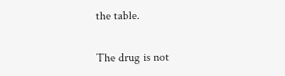the table.

The drug is not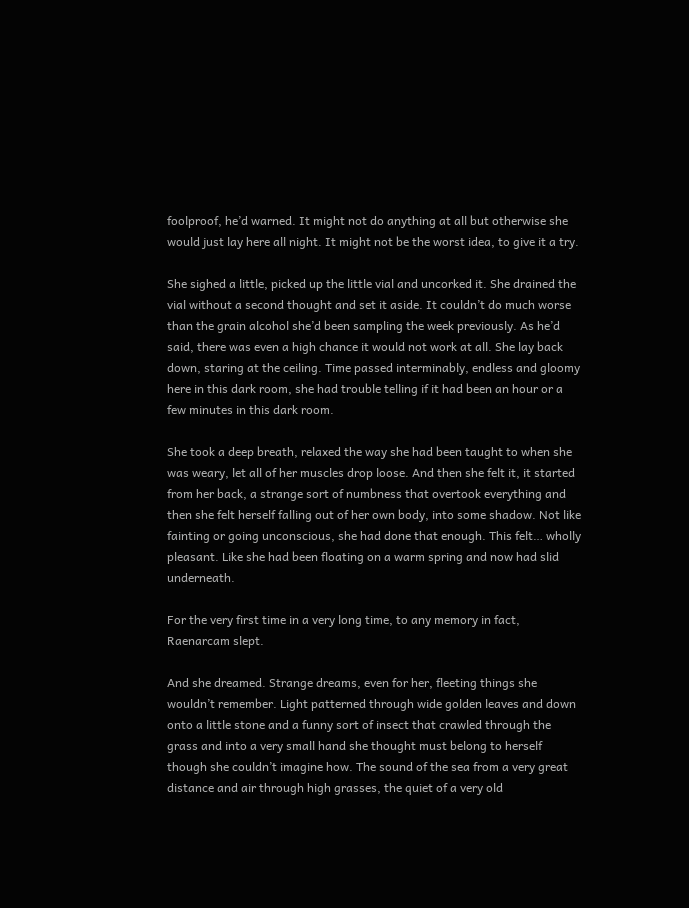foolproof, he’d warned. It might not do anything at all but otherwise she would just lay here all night. It might not be the worst idea, to give it a try.

She sighed a little, picked up the little vial and uncorked it. She drained the vial without a second thought and set it aside. It couldn’t do much worse than the grain alcohol she’d been sampling the week previously. As he’d said, there was even a high chance it would not work at all. She lay back down, staring at the ceiling. Time passed interminably, endless and gloomy here in this dark room, she had trouble telling if it had been an hour or a few minutes in this dark room.

She took a deep breath, relaxed the way she had been taught to when she was weary, let all of her muscles drop loose. And then she felt it, it started from her back, a strange sort of numbness that overtook everything and then she felt herself falling out of her own body, into some shadow. Not like fainting or going unconscious, she had done that enough. This felt… wholly pleasant. Like she had been floating on a warm spring and now had slid underneath.

For the very first time in a very long time, to any memory in fact, Raenarcam slept.

And she dreamed. Strange dreams, even for her, fleeting things she wouldn’t remember. Light patterned through wide golden leaves and down onto a little stone and a funny sort of insect that crawled through the grass and into a very small hand she thought must belong to herself though she couldn’t imagine how. The sound of the sea from a very great distance and air through high grasses, the quiet of a very old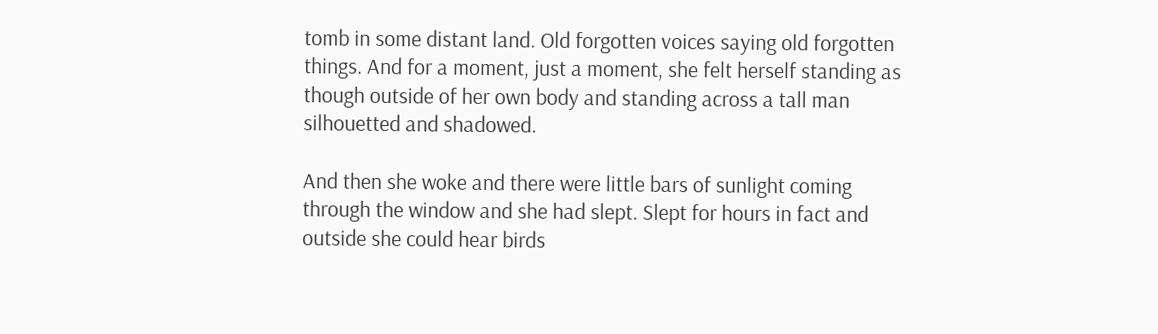tomb in some distant land. Old forgotten voices saying old forgotten things. And for a moment, just a moment, she felt herself standing as though outside of her own body and standing across a tall man silhouetted and shadowed.

And then she woke and there were little bars of sunlight coming through the window and she had slept. Slept for hours in fact and outside she could hear birds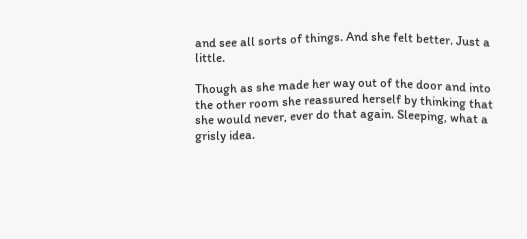and see all sorts of things. And she felt better. Just a little.

Though as she made her way out of the door and into the other room she reassured herself by thinking that she would never, ever do that again. Sleeping, what a grisly idea.